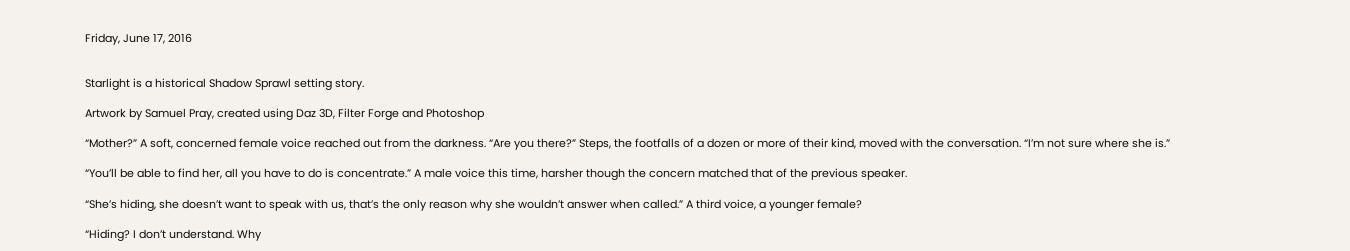Friday, June 17, 2016


Starlight is a historical Shadow Sprawl setting story.

Artwork by Samuel Pray, created using Daz 3D, Filter Forge and Photoshop

“Mother?” A soft, concerned female voice reached out from the darkness. “Are you there?” Steps, the footfalls of a dozen or more of their kind, moved with the conversation. “I’m not sure where she is.”

“You’ll be able to find her, all you have to do is concentrate.” A male voice this time, harsher though the concern matched that of the previous speaker.

“She’s hiding, she doesn’t want to speak with us, that’s the only reason why she wouldn’t answer when called.” A third voice, a younger female?

“Hiding? I don’t understand. Why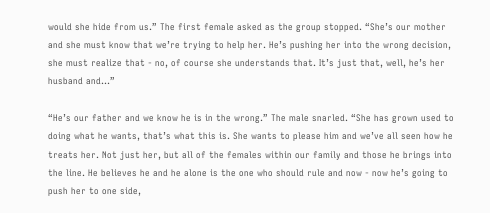would she hide from us.” The first female asked as the group stopped. “She’s our mother and she must know that we’re trying to help her. He’s pushing her into the wrong decision, she must realize that - no, of course she understands that. It’s just that, well, he’s her husband and…”

“He’s our father and we know he is in the wrong.” The male snarled. “She has grown used to doing what he wants, that’s what this is. She wants to please him and we’ve all seen how he treats her. Not just her, but all of the females within our family and those he brings into the line. He believes he and he alone is the one who should rule and now - now he’s going to push her to one side,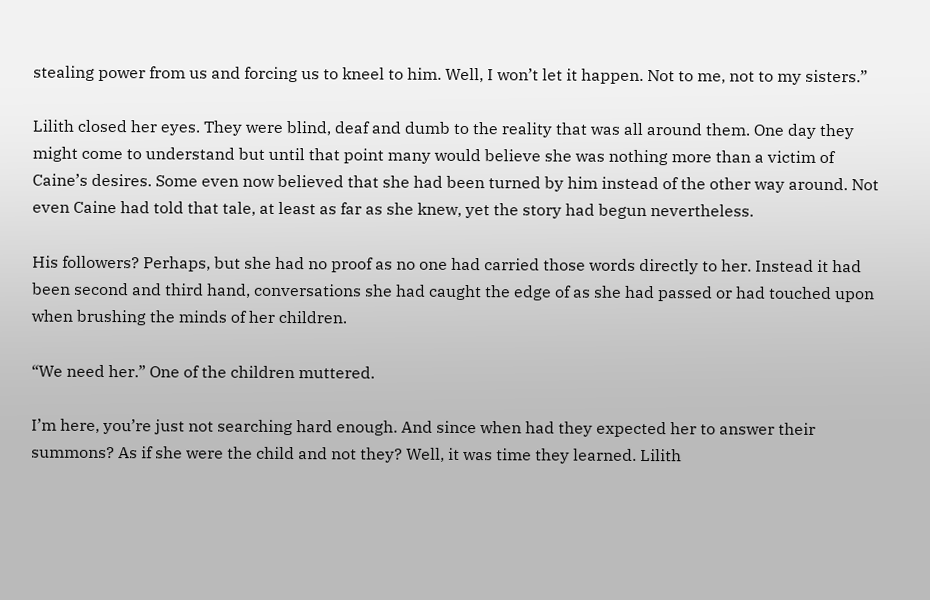stealing power from us and forcing us to kneel to him. Well, I won’t let it happen. Not to me, not to my sisters.”

Lilith closed her eyes. They were blind, deaf and dumb to the reality that was all around them. One day they might come to understand but until that point many would believe she was nothing more than a victim of Caine’s desires. Some even now believed that she had been turned by him instead of the other way around. Not even Caine had told that tale, at least as far as she knew, yet the story had begun nevertheless.

His followers? Perhaps, but she had no proof as no one had carried those words directly to her. Instead it had been second and third hand, conversations she had caught the edge of as she had passed or had touched upon when brushing the minds of her children.

“We need her.” One of the children muttered.

I’m here, you’re just not searching hard enough. And since when had they expected her to answer their summons? As if she were the child and not they? Well, it was time they learned. Lilith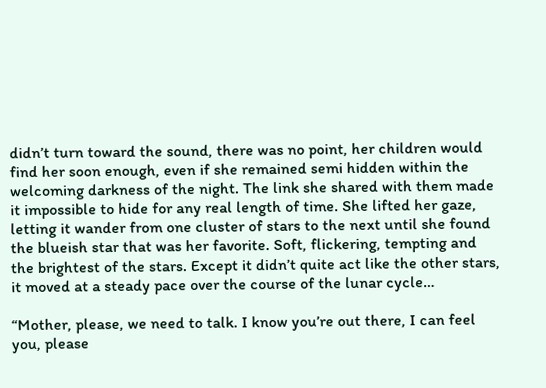didn’t turn toward the sound, there was no point, her children would find her soon enough, even if she remained semi hidden within the welcoming darkness of the night. The link she shared with them made it impossible to hide for any real length of time. She lifted her gaze, letting it wander from one cluster of stars to the next until she found the blueish star that was her favorite. Soft, flickering, tempting and the brightest of the stars. Except it didn’t quite act like the other stars, it moved at a steady pace over the course of the lunar cycle…

“Mother, please, we need to talk. I know you’re out there, I can feel you, please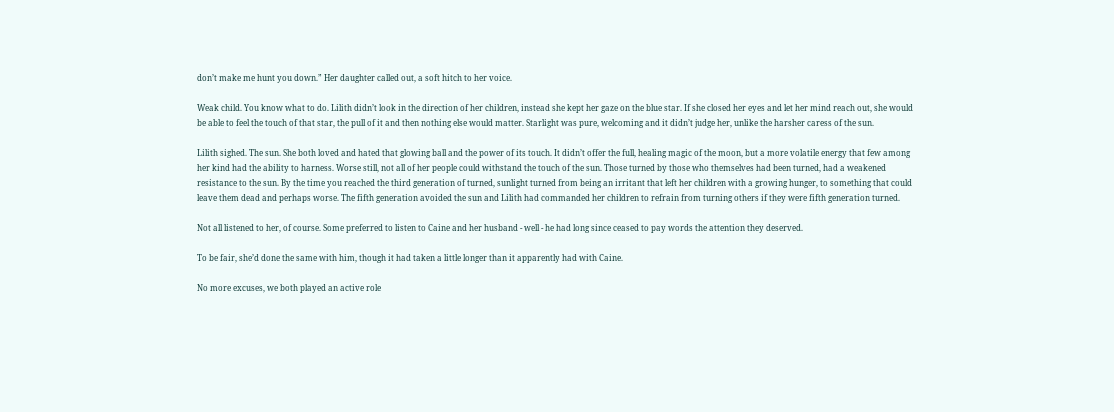don’t make me hunt you down.” Her daughter called out, a soft hitch to her voice.

Weak child. You know what to do. Lilith didn’t look in the direction of her children, instead she kept her gaze on the blue star. If she closed her eyes and let her mind reach out, she would be able to feel the touch of that star, the pull of it and then nothing else would matter. Starlight was pure, welcoming and it didn’t judge her, unlike the harsher caress of the sun.

Lilith sighed. The sun. She both loved and hated that glowing ball and the power of its touch. It didn’t offer the full, healing magic of the moon, but a more volatile energy that few among her kind had the ability to harness. Worse still, not all of her people could withstand the touch of the sun. Those turned by those who themselves had been turned, had a weakened resistance to the sun. By the time you reached the third generation of turned, sunlight turned from being an irritant that left her children with a growing hunger, to something that could leave them dead and perhaps worse. The fifth generation avoided the sun and Lilith had commanded her children to refrain from turning others if they were fifth generation turned.

Not all listened to her, of course. Some preferred to listen to Caine and her husband - well - he had long since ceased to pay words the attention they deserved.

To be fair, she’d done the same with him, though it had taken a little longer than it apparently had with Caine.

No more excuses, we both played an active role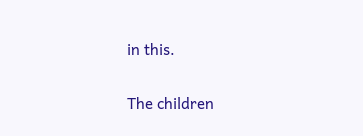in this.

The children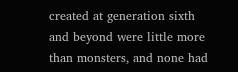created at generation sixth and beyond were little more than monsters, and none had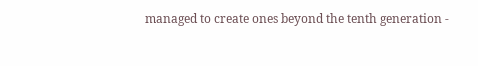managed to create ones beyond the tenth generation -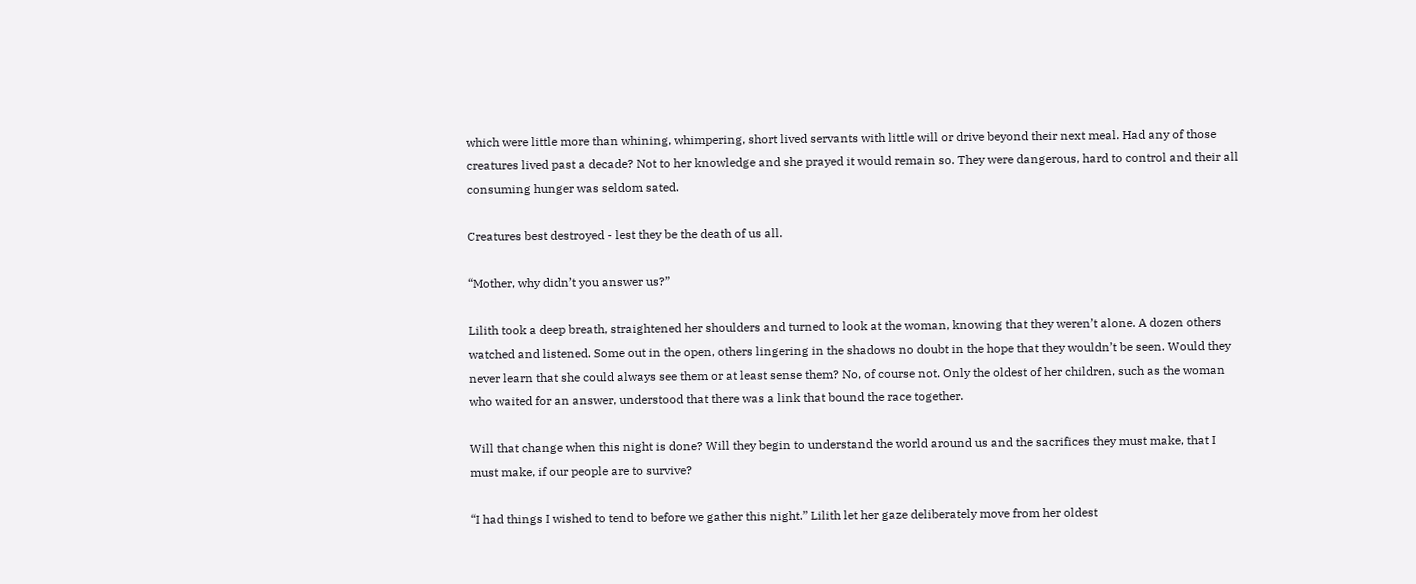which were little more than whining, whimpering, short lived servants with little will or drive beyond their next meal. Had any of those creatures lived past a decade? Not to her knowledge and she prayed it would remain so. They were dangerous, hard to control and their all consuming hunger was seldom sated.

Creatures best destroyed - lest they be the death of us all.

“Mother, why didn’t you answer us?”

Lilith took a deep breath, straightened her shoulders and turned to look at the woman, knowing that they weren’t alone. A dozen others watched and listened. Some out in the open, others lingering in the shadows no doubt in the hope that they wouldn’t be seen. Would they never learn that she could always see them or at least sense them? No, of course not. Only the oldest of her children, such as the woman who waited for an answer, understood that there was a link that bound the race together.

Will that change when this night is done? Will they begin to understand the world around us and the sacrifices they must make, that I must make, if our people are to survive?

“I had things I wished to tend to before we gather this night.” Lilith let her gaze deliberately move from her oldest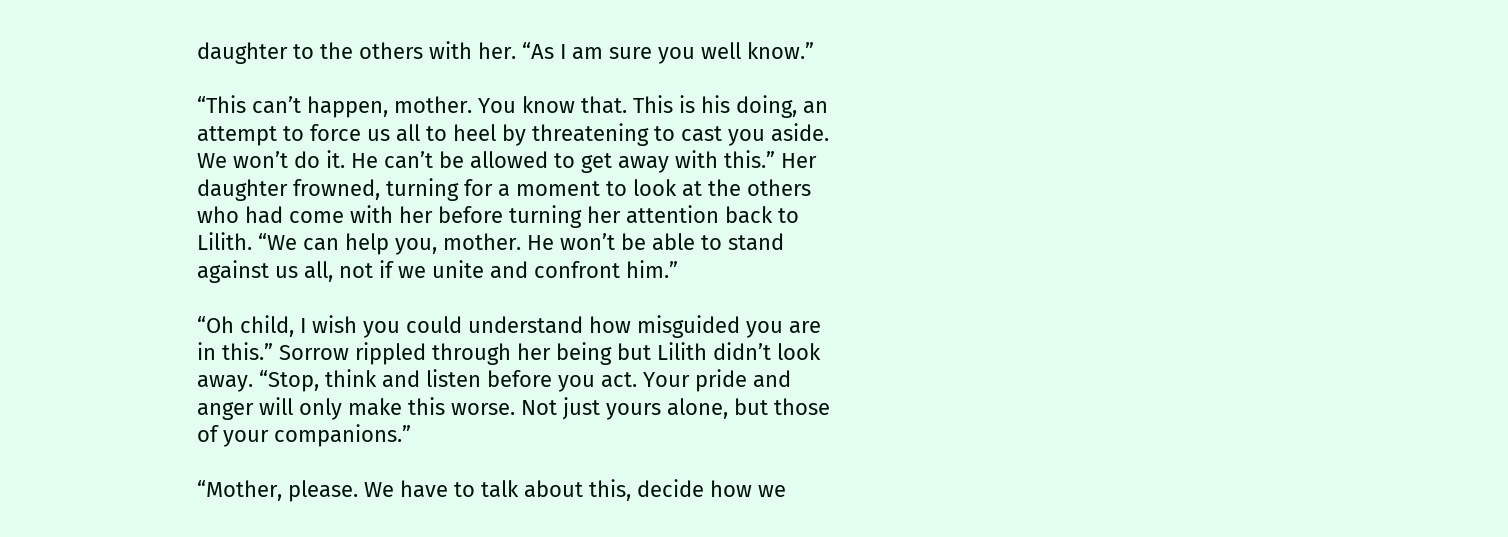daughter to the others with her. “As I am sure you well know.”

“This can’t happen, mother. You know that. This is his doing, an attempt to force us all to heel by threatening to cast you aside. We won’t do it. He can’t be allowed to get away with this.” Her daughter frowned, turning for a moment to look at the others who had come with her before turning her attention back to Lilith. “We can help you, mother. He won’t be able to stand against us all, not if we unite and confront him.”

“Oh child, I wish you could understand how misguided you are in this.” Sorrow rippled through her being but Lilith didn’t look away. “Stop, think and listen before you act. Your pride and anger will only make this worse. Not just yours alone, but those of your companions.”

“Mother, please. We have to talk about this, decide how we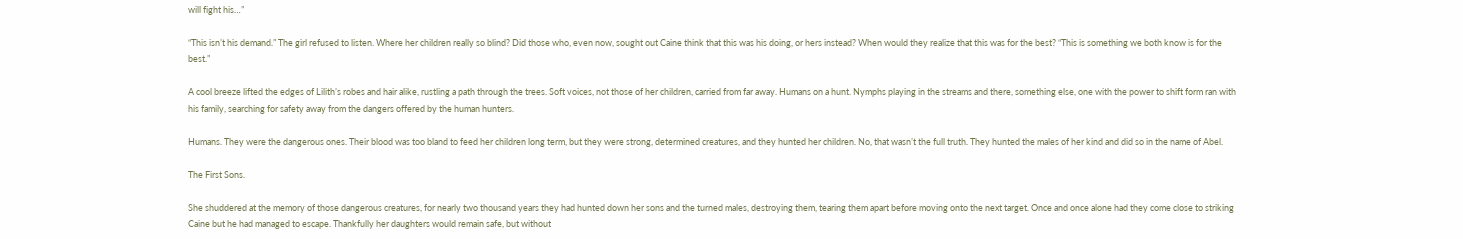will fight his…”

“This isn’t his demand.” The girl refused to listen. Where her children really so blind? Did those who, even now, sought out Caine think that this was his doing, or hers instead? When would they realize that this was for the best? “This is something we both know is for the best.”

A cool breeze lifted the edges of Lilith’s robes and hair alike, rustling a path through the trees. Soft voices, not those of her children, carried from far away. Humans on a hunt. Nymphs playing in the streams and there, something else, one with the power to shift form ran with his family, searching for safety away from the dangers offered by the human hunters.

Humans. They were the dangerous ones. Their blood was too bland to feed her children long term, but they were strong, determined creatures, and they hunted her children. No, that wasn’t the full truth. They hunted the males of her kind and did so in the name of Abel.

The First Sons.

She shuddered at the memory of those dangerous creatures, for nearly two thousand years they had hunted down her sons and the turned males, destroying them, tearing them apart before moving onto the next target. Once and once alone had they come close to striking Caine but he had managed to escape. Thankfully her daughters would remain safe, but without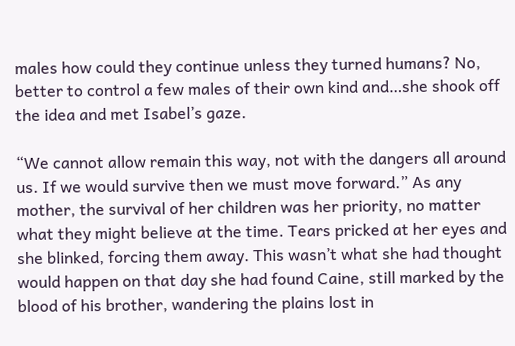males how could they continue unless they turned humans? No, better to control a few males of their own kind and…she shook off the idea and met Isabel’s gaze.

“We cannot allow remain this way, not with the dangers all around us. If we would survive then we must move forward.” As any mother, the survival of her children was her priority, no matter what they might believe at the time. Tears pricked at her eyes and she blinked, forcing them away. This wasn’t what she had thought would happen on that day she had found Caine, still marked by the blood of his brother, wandering the plains lost in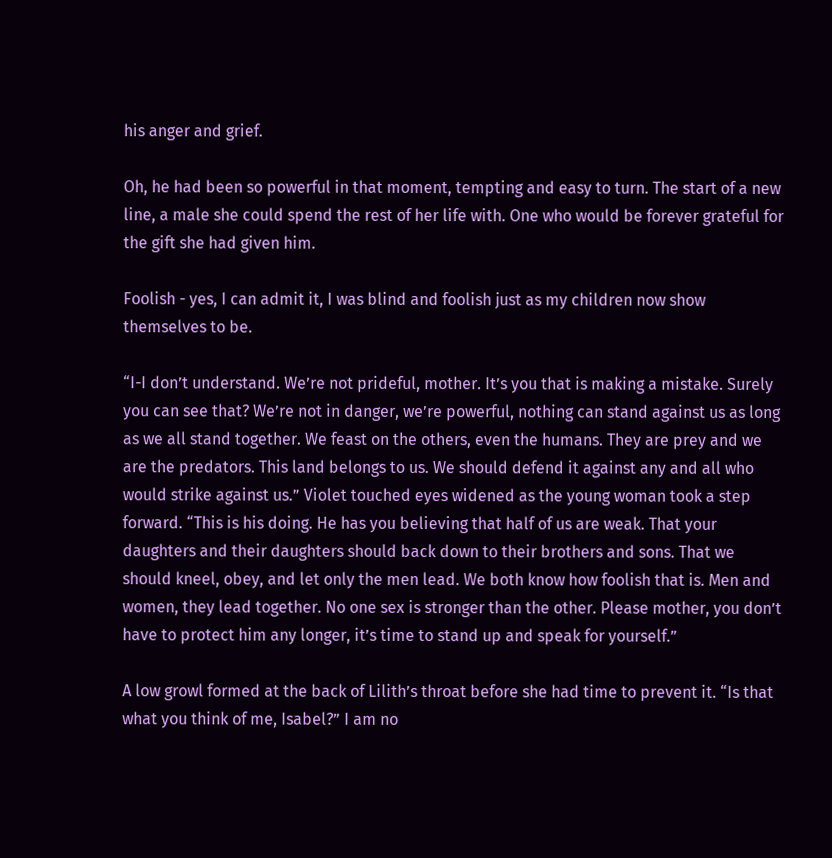his anger and grief.

Oh, he had been so powerful in that moment, tempting and easy to turn. The start of a new line, a male she could spend the rest of her life with. One who would be forever grateful for the gift she had given him.

Foolish - yes, I can admit it, I was blind and foolish just as my children now show themselves to be.

“I-I don’t understand. We’re not prideful, mother. It’s you that is making a mistake. Surely you can see that? We’re not in danger, we’re powerful, nothing can stand against us as long as we all stand together. We feast on the others, even the humans. They are prey and we are the predators. This land belongs to us. We should defend it against any and all who would strike against us.” Violet touched eyes widened as the young woman took a step forward. “This is his doing. He has you believing that half of us are weak. That your daughters and their daughters should back down to their brothers and sons. That we should kneel, obey, and let only the men lead. We both know how foolish that is. Men and women, they lead together. No one sex is stronger than the other. Please mother, you don’t have to protect him any longer, it’s time to stand up and speak for yourself.”

A low growl formed at the back of Lilith’s throat before she had time to prevent it. “Is that what you think of me, Isabel?” I am no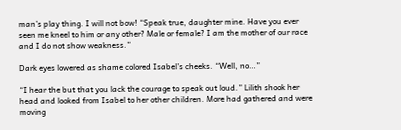man’s play thing. I will not bow! “Speak true, daughter mine. Have you ever seen me kneel to him or any other? Male or female? I am the mother of our race and I do not show weakness.”

Dark eyes lowered as shame colored Isabel’s cheeks. “Well, no…”

“I hear the but that you lack the courage to speak out loud.” Lilith shook her head and looked from Isabel to her other children. More had gathered and were moving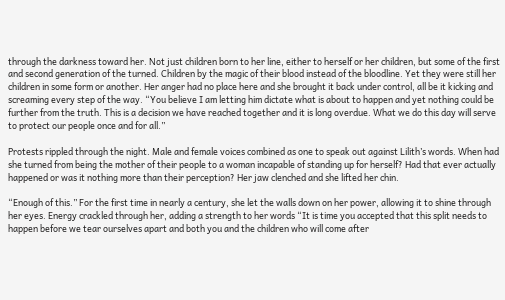through the darkness toward her. Not just children born to her line, either to herself or her children, but some of the first and second generation of the turned. Children by the magic of their blood instead of the bloodline. Yet they were still her children in some form or another. Her anger had no place here and she brought it back under control, all be it kicking and screaming every step of the way. “You believe I am letting him dictate what is about to happen and yet nothing could be further from the truth. This is a decision we have reached together and it is long overdue. What we do this day will serve to protect our people once and for all.”

Protests rippled through the night. Male and female voices combined as one to speak out against Lilith’s words. When had she turned from being the mother of their people to a woman incapable of standing up for herself? Had that ever actually happened or was it nothing more than their perception? Her jaw clenched and she lifted her chin.

“Enough of this.” For the first time in nearly a century, she let the walls down on her power, allowing it to shine through her eyes. Energy crackled through her, adding a strength to her words “It is time you accepted that this split needs to happen before we tear ourselves apart and both you and the children who will come after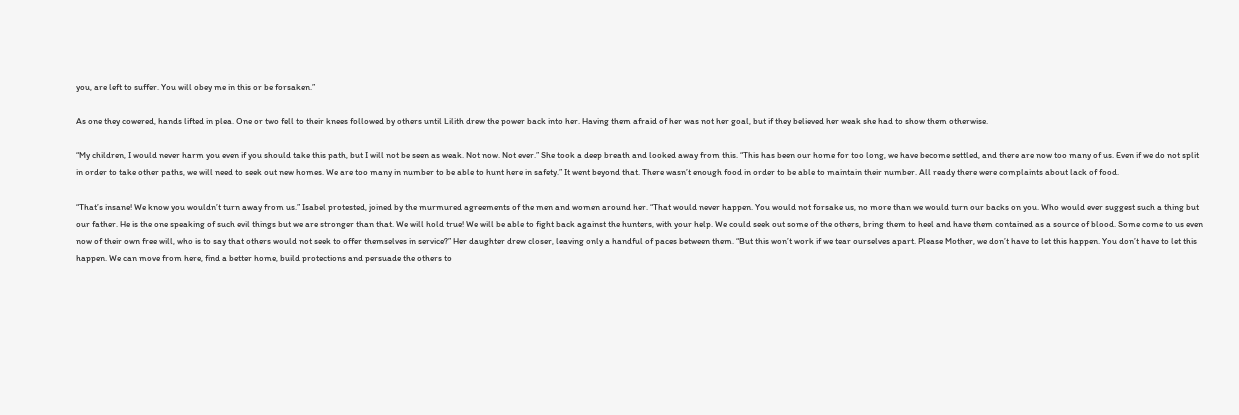you, are left to suffer. You will obey me in this or be forsaken.”

As one they cowered, hands lifted in plea. One or two fell to their knees followed by others until Lilith drew the power back into her. Having them afraid of her was not her goal, but if they believed her weak she had to show them otherwise.

“My children, I would never harm you even if you should take this path, but I will not be seen as weak. Not now. Not ever.” She took a deep breath and looked away from this. “This has been our home for too long, we have become settled, and there are now too many of us. Even if we do not split in order to take other paths, we will need to seek out new homes. We are too many in number to be able to hunt here in safety.” It went beyond that. There wasn’t enough food in order to be able to maintain their number. All ready there were complaints about lack of food.

“That’s insane! We know you wouldn’t turn away from us.” Isabel protested, joined by the murmured agreements of the men and women around her. “That would never happen. You would not forsake us, no more than we would turn our backs on you. Who would ever suggest such a thing but our father. He is the one speaking of such evil things but we are stronger than that. We will hold true! We will be able to fight back against the hunters, with your help. We could seek out some of the others, bring them to heel and have them contained as a source of blood. Some come to us even now of their own free will, who is to say that others would not seek to offer themselves in service?” Her daughter drew closer, leaving only a handful of paces between them. “But this won’t work if we tear ourselves apart. Please Mother, we don’t have to let this happen. You don’t have to let this happen. We can move from here, find a better home, build protections and persuade the others to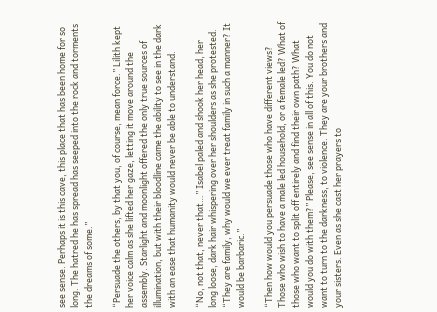see sense. Perhaps it is this cave, this place that has been home for so long. The hatred he has spread has seeped into the rock and torments the dreams of some.”

“Persuade the others, by that you, of course, mean force.” Lilith kept her voice calm as she lifted her gaze, letting it move around the assembly. Starlight and moonlight offered the only true sources of illumination, but with their bloodline came the ability to see in the dark with an ease that humanity would never be able to understand.

“No, not that, never that…” Isabel paled and shook her head, her long loose, dark hair whispering over her shoulders as she protested. “They are family, why would we ever treat family in such a manner? It would be barbaric.”

“Then how would you persuade those who have different views? Those who wish to have a male led household, or a female led? What of those who want to split off entirely and find their own path? What would you do with them?” Please, see sense in all of this. You do not want to turn to the darkness, to violence. They are your brothers and your sisters. Even as she cast her prayers to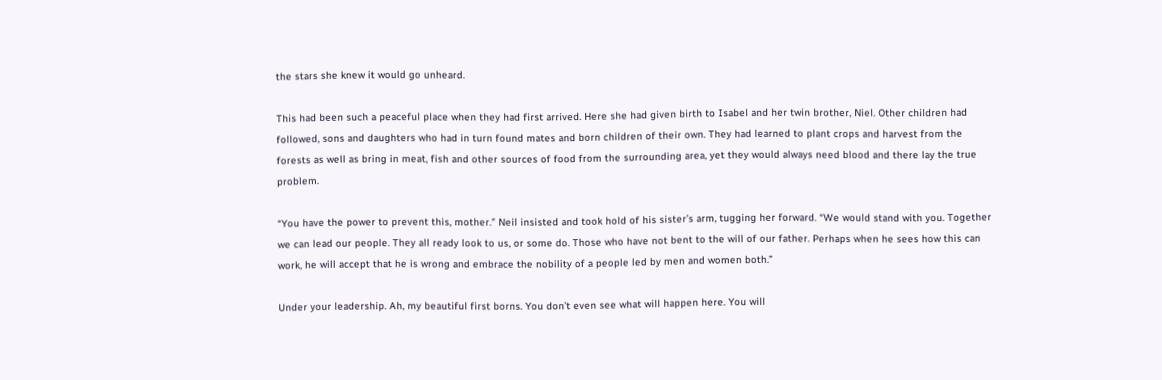the stars she knew it would go unheard.

This had been such a peaceful place when they had first arrived. Here she had given birth to Isabel and her twin brother, Niel. Other children had followed, sons and daughters who had in turn found mates and born children of their own. They had learned to plant crops and harvest from the forests as well as bring in meat, fish and other sources of food from the surrounding area, yet they would always need blood and there lay the true problem.

“You have the power to prevent this, mother.” Neil insisted and took hold of his sister’s arm, tugging her forward. “We would stand with you. Together we can lead our people. They all ready look to us, or some do. Those who have not bent to the will of our father. Perhaps when he sees how this can work, he will accept that he is wrong and embrace the nobility of a people led by men and women both.”

Under your leadership. Ah, my beautiful first borns. You don’t even see what will happen here. You will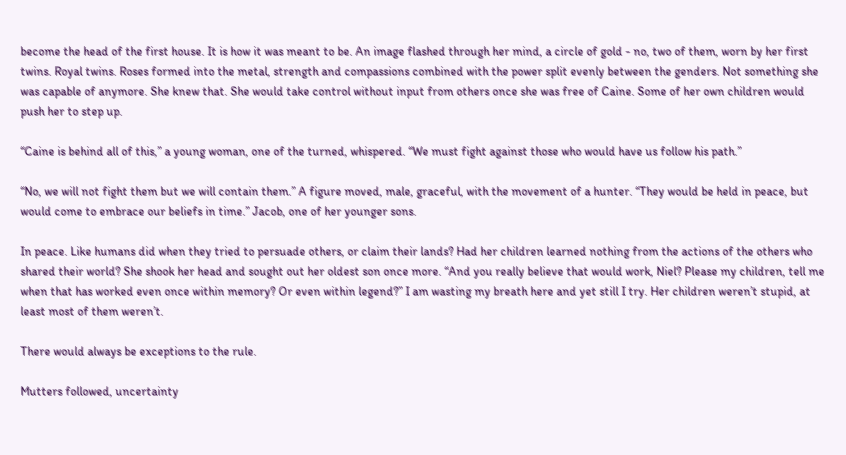become the head of the first house. It is how it was meant to be. An image flashed through her mind, a circle of gold - no, two of them, worn by her first twins. Royal twins. Roses formed into the metal, strength and compassions combined with the power split evenly between the genders. Not something she was capable of anymore. She knew that. She would take control without input from others once she was free of Caine. Some of her own children would push her to step up.

“Caine is behind all of this,” a young woman, one of the turned, whispered. “We must fight against those who would have us follow his path.”

“No, we will not fight them but we will contain them.” A figure moved, male, graceful, with the movement of a hunter. “They would be held in peace, but would come to embrace our beliefs in time.” Jacob, one of her younger sons.

In peace. Like humans did when they tried to persuade others, or claim their lands? Had her children learned nothing from the actions of the others who shared their world? She shook her head and sought out her oldest son once more. “And you really believe that would work, Niel? Please my children, tell me when that has worked even once within memory? Or even within legend?” I am wasting my breath here and yet still I try. Her children weren’t stupid, at least most of them weren’t.

There would always be exceptions to the rule.

Mutters followed, uncertainty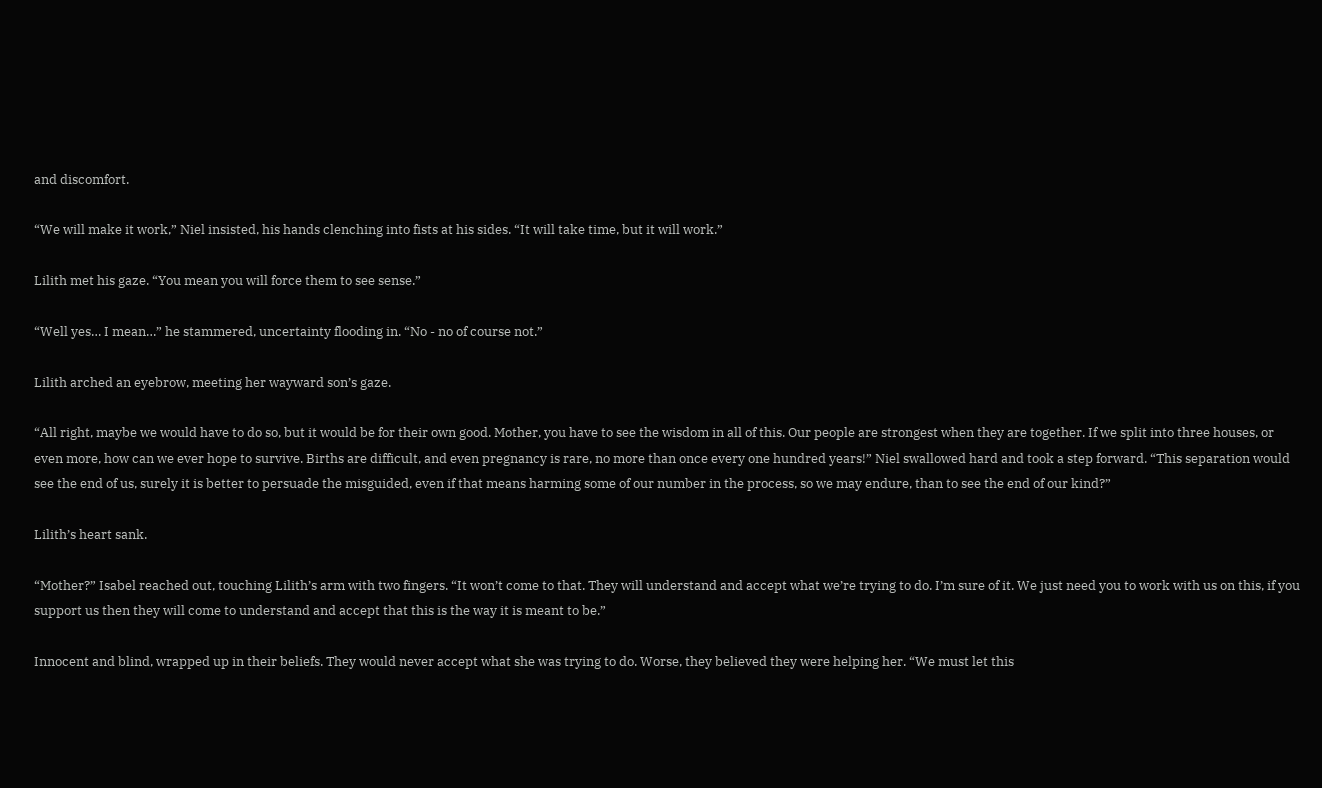and discomfort.

“We will make it work,” Niel insisted, his hands clenching into fists at his sides. “It will take time, but it will work.”

Lilith met his gaze. “You mean you will force them to see sense.”

“Well yes… I mean…” he stammered, uncertainty flooding in. “No - no of course not.”

Lilith arched an eyebrow, meeting her wayward son’s gaze.

“All right, maybe we would have to do so, but it would be for their own good. Mother, you have to see the wisdom in all of this. Our people are strongest when they are together. If we split into three houses, or even more, how can we ever hope to survive. Births are difficult, and even pregnancy is rare, no more than once every one hundred years!” Niel swallowed hard and took a step forward. “This separation would see the end of us, surely it is better to persuade the misguided, even if that means harming some of our number in the process, so we may endure, than to see the end of our kind?”

Lilith’s heart sank.

“Mother?” Isabel reached out, touching Lilith’s arm with two fingers. “It won’t come to that. They will understand and accept what we’re trying to do. I’m sure of it. We just need you to work with us on this, if you support us then they will come to understand and accept that this is the way it is meant to be.”

Innocent and blind, wrapped up in their beliefs. They would never accept what she was trying to do. Worse, they believed they were helping her. “We must let this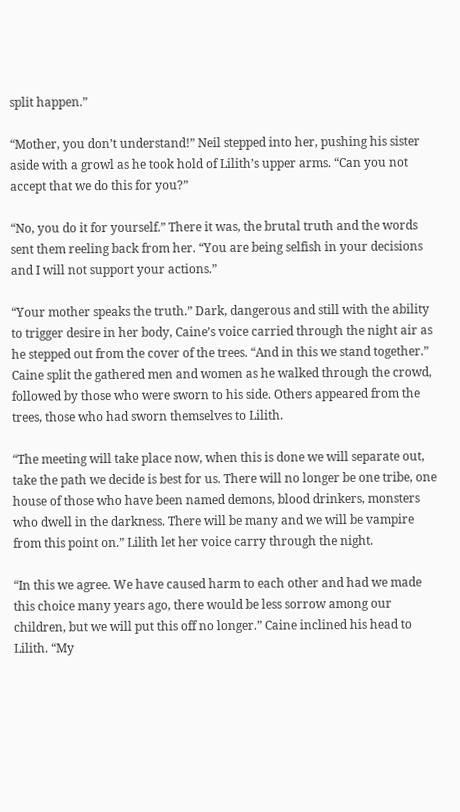split happen.”

“Mother, you don’t understand!” Neil stepped into her, pushing his sister aside with a growl as he took hold of Lilith’s upper arms. “Can you not accept that we do this for you?”

“No, you do it for yourself.” There it was, the brutal truth and the words sent them reeling back from her. “You are being selfish in your decisions and I will not support your actions.”

“Your mother speaks the truth.” Dark, dangerous and still with the ability to trigger desire in her body, Caine’s voice carried through the night air as he stepped out from the cover of the trees. “And in this we stand together.” Caine split the gathered men and women as he walked through the crowd, followed by those who were sworn to his side. Others appeared from the trees, those who had sworn themselves to Lilith.

“The meeting will take place now, when this is done we will separate out, take the path we decide is best for us. There will no longer be one tribe, one house of those who have been named demons, blood drinkers, monsters who dwell in the darkness. There will be many and we will be vampire from this point on.” Lilith let her voice carry through the night.

“In this we agree. We have caused harm to each other and had we made this choice many years ago, there would be less sorrow among our children, but we will put this off no longer.” Caine inclined his head to Lilith. “My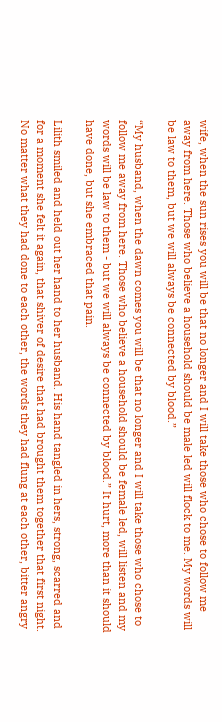wife, when the sun rises you will be that no longer and I will take those who chose to follow me away from here. Those who believe a household should be male led will flock to me. My words will be law to them, but we will always be connected by blood.”

“My husband, when the dawn comes you will be that no longer and I will take those who chose to follow me away from here. Those who believe a household should be female led, will listen and my words will be law to them - but we will always be connected by blood.” It hurt, more than it should have done, but she embraced that pain.

Lilith smiled and held out her hand to her husband. His hand tangled in hers, strong, scarred and for a moment she felt it again, that shiver of desire that had brought them together that first night. No matter what they had done to each other, the words they had flung at each other, bitter angry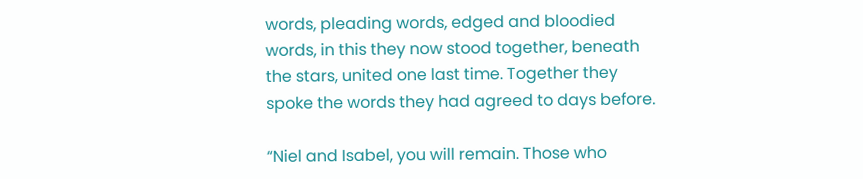words, pleading words, edged and bloodied words, in this they now stood together, beneath the stars, united one last time. Together they spoke the words they had agreed to days before.

“Niel and Isabel, you will remain. Those who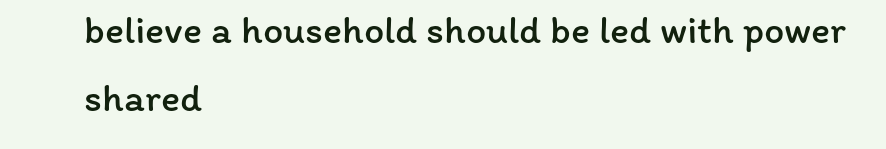believe a household should be led with power shared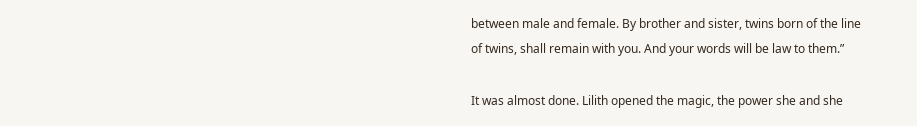between male and female. By brother and sister, twins born of the line of twins, shall remain with you. And your words will be law to them.”

It was almost done. Lilith opened the magic, the power she and she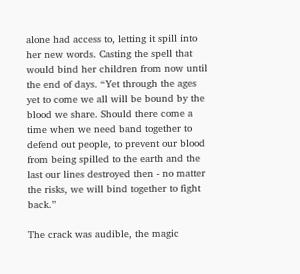alone had access to, letting it spill into her new words. Casting the spell that would bind her children from now until the end of days. “Yet through the ages yet to come we all will be bound by the blood we share. Should there come a time when we need band together to defend out people, to prevent our blood from being spilled to the earth and the last our lines destroyed then - no matter the risks, we will bind together to fight back.”

The crack was audible, the magic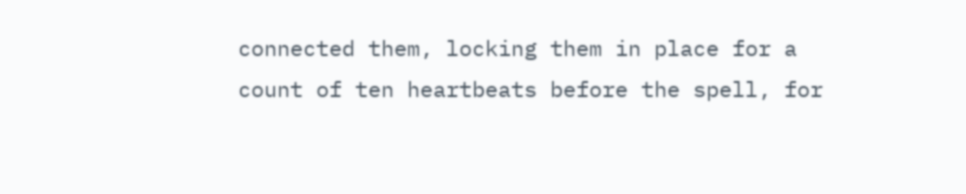connected them, locking them in place for a count of ten heartbeats before the spell, for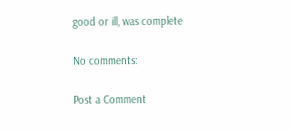good or ill, was complete

No comments:

Post a Comment